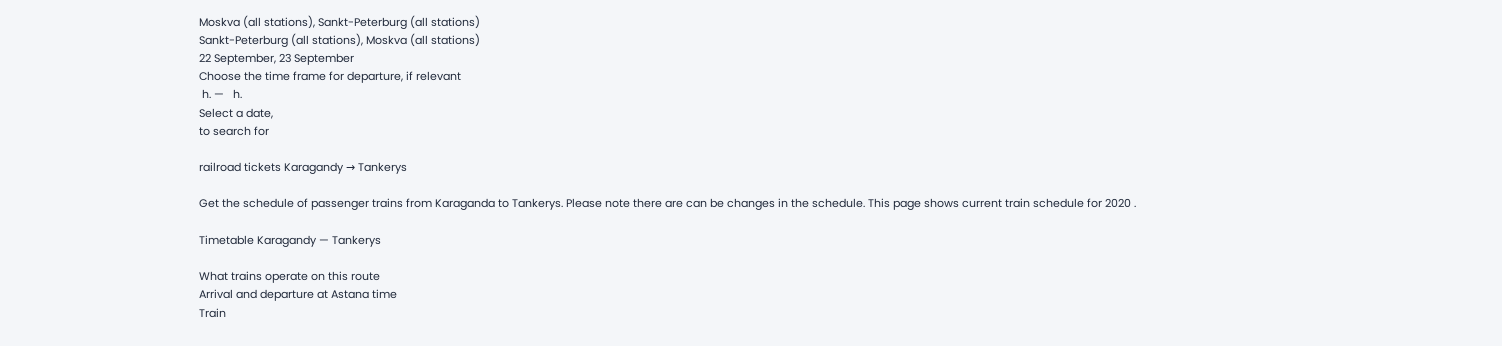Moskva (all stations), Sankt-Peterburg (all stations)
Sankt-Peterburg (all stations), Moskva (all stations)
22 September, 23 September
Choose the time frame for departure, if relevant
 h. —   h.
Select a date,
to search for

railroad tickets Karagandy → Tankerys

Get the schedule of passenger trains from Karaganda to Tankerys. Please note there are can be changes in the schedule. This page shows current train schedule for 2020 .

Timetable Karagandy — Tankerys

What trains operate on this route
Arrival and departure at Astana time
Train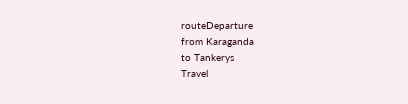routeDeparture
from Karaganda
to Tankerys
Travel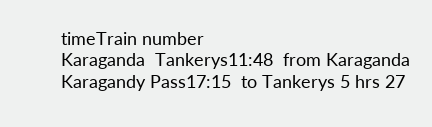timeTrain number
Karaganda  Tankerys11:48  from Karaganda Karagandy Pass17:15  to Tankerys 5 hrs 27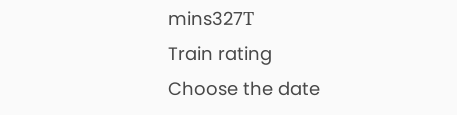mins327Т
Train rating
Choose the date